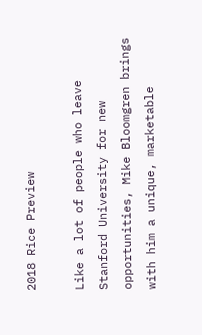2018 Rice Preview

Like a lot of people who leave Stanford University for new opportunities, Mike Bloomgren brings with him a unique, marketable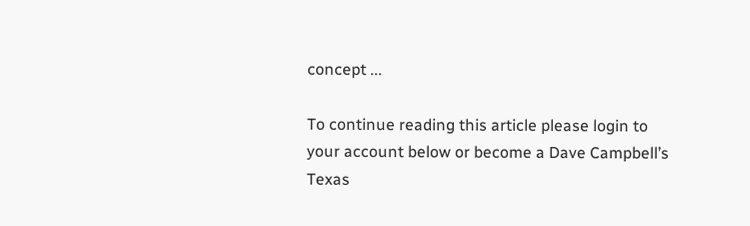concept ...

To continue reading this article please login to your account below or become a Dave Campbell’s Texas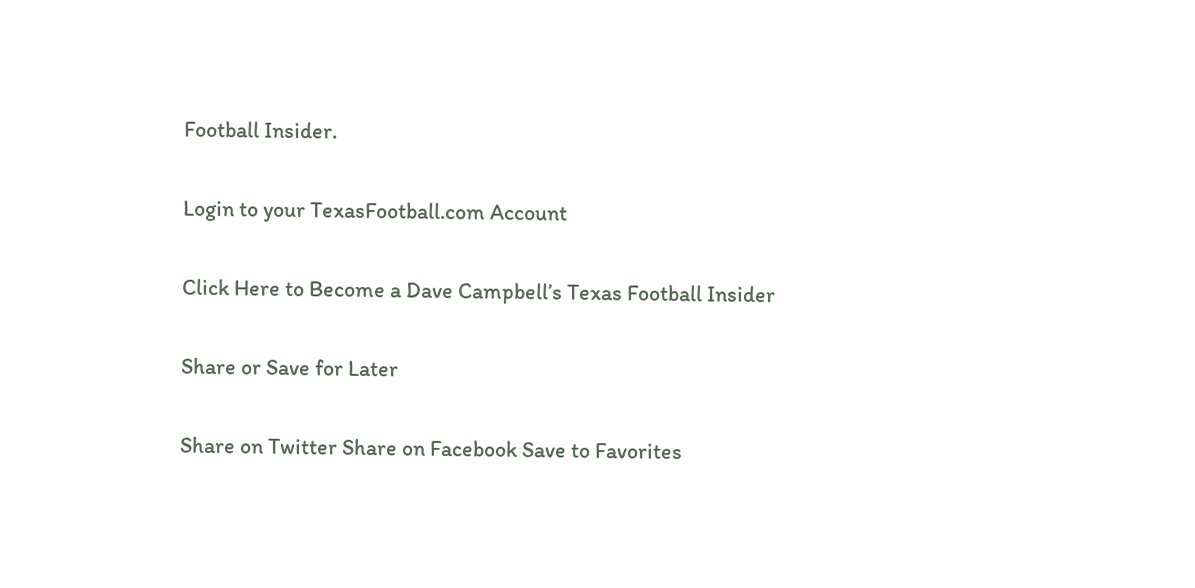Football Insider.

Login to your TexasFootball.com Account

Click Here to Become a Dave Campbell’s Texas Football Insider

Share or Save for Later

Share on Twitter Share on Facebook Save to Favorites